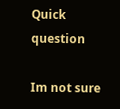Quick question

Im not sure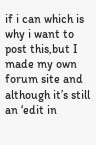if i can which is why i want to post this,but I made my own forum site and although it’s still an ‘edit in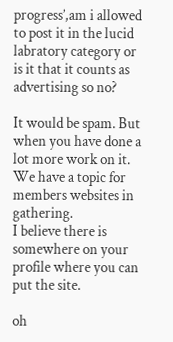progress’,am i allowed to post it in the lucid labratory category or is it that it counts as advertising so no?

It would be spam. But when you have done a lot more work on it. We have a topic for members websites in gathering.
I believe there is somewhere on your profile where you can put the site.

oh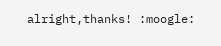alright,thanks! :moogle: